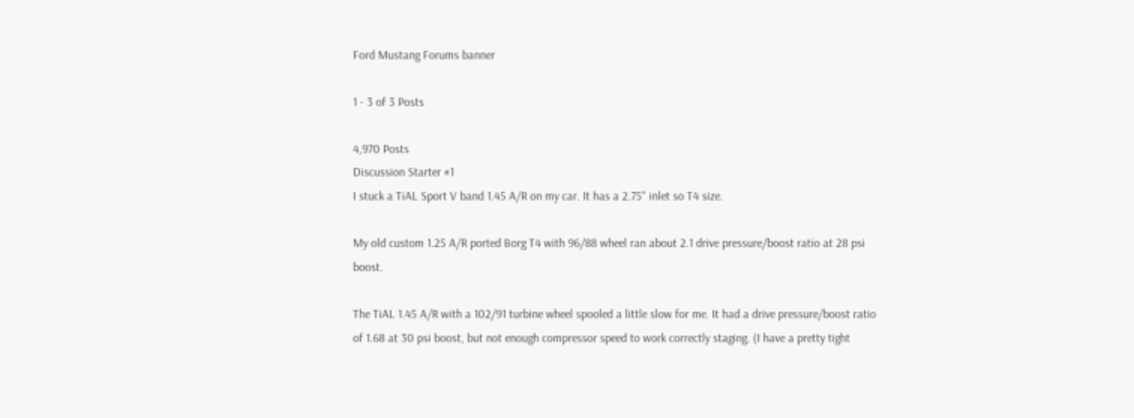Ford Mustang Forums banner

1 - 3 of 3 Posts

4,970 Posts
Discussion Starter #1
I stuck a TiAL Sport V band 1.45 A/R on my car. It has a 2.75" inlet so T4 size.

My old custom 1.25 A/R ported Borg T4 with 96/88 wheel ran about 2.1 drive pressure/boost ratio at 28 psi boost.

The TiAL 1.45 A/R with a 102/91 turbine wheel spooled a little slow for me. It had a drive pressure/boost ratio of 1.68 at 30 psi boost, but not enough compressor speed to work correctly staging. (I have a pretty tight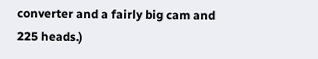converter and a fairly big cam and 225 heads.)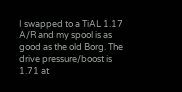I swapped to a TiAL 1.17 A/R and my spool is as good as the old Borg. The drive pressure/boost is 1.71 at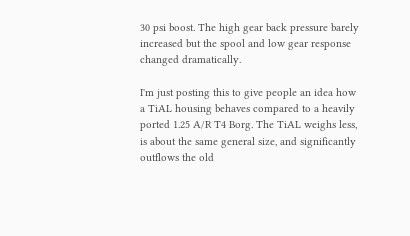30 psi boost. The high gear back pressure barely increased but the spool and low gear response changed dramatically.

I'm just posting this to give people an idea how a TiAL housing behaves compared to a heavily ported 1.25 A/R T4 Borg. The TiAL weighs less, is about the same general size, and significantly outflows the old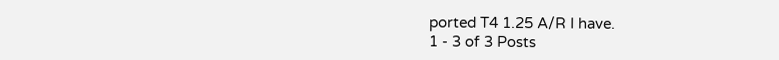ported T4 1.25 A/R I have.
1 - 3 of 3 Posts